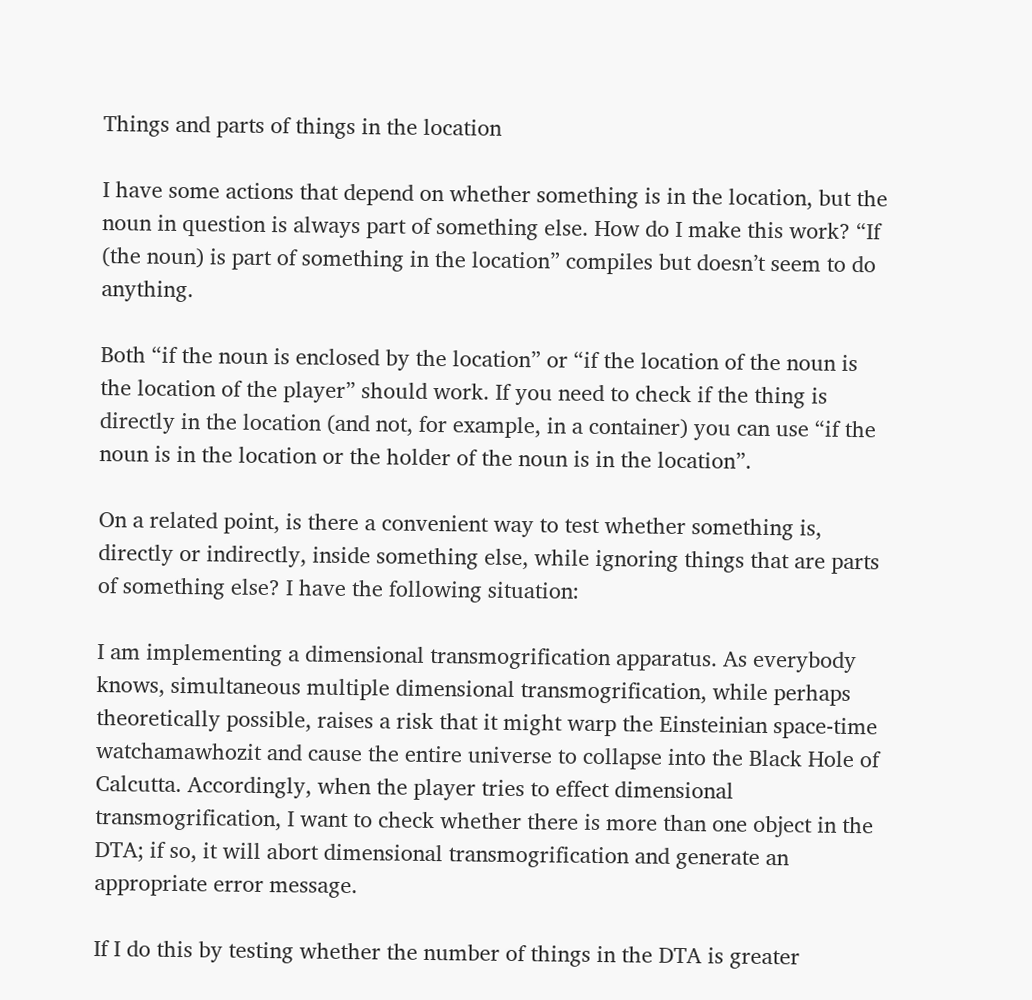Things and parts of things in the location

I have some actions that depend on whether something is in the location, but the noun in question is always part of something else. How do I make this work? “If (the noun) is part of something in the location” compiles but doesn’t seem to do anything.

Both “if the noun is enclosed by the location” or “if the location of the noun is the location of the player” should work. If you need to check if the thing is directly in the location (and not, for example, in a container) you can use “if the noun is in the location or the holder of the noun is in the location”.

On a related point, is there a convenient way to test whether something is, directly or indirectly, inside something else, while ignoring things that are parts of something else? I have the following situation:

I am implementing a dimensional transmogrification apparatus. As everybody knows, simultaneous multiple dimensional transmogrification, while perhaps theoretically possible, raises a risk that it might warp the Einsteinian space-time watchamawhozit and cause the entire universe to collapse into the Black Hole of Calcutta. Accordingly, when the player tries to effect dimensional transmogrification, I want to check whether there is more than one object in the DTA; if so, it will abort dimensional transmogrification and generate an appropriate error message.

If I do this by testing whether the number of things in the DTA is greater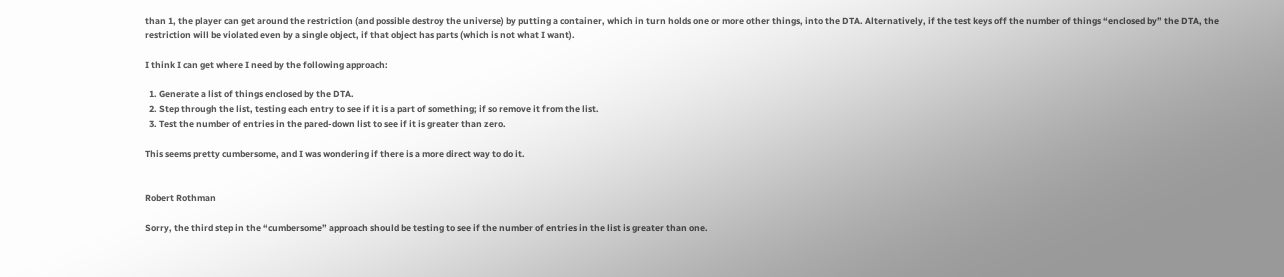than 1, the player can get around the restriction (and possible destroy the universe) by putting a container, which in turn holds one or more other things, into the DTA. Alternatively, if the test keys off the number of things “enclosed by” the DTA, the restriction will be violated even by a single object, if that object has parts (which is not what I want).

I think I can get where I need by the following approach:

  1. Generate a list of things enclosed by the DTA.
  2. Step through the list, testing each entry to see if it is a part of something; if so remove it from the list.
  3. Test the number of entries in the pared-down list to see if it is greater than zero.

This seems pretty cumbersome, and I was wondering if there is a more direct way to do it.


Robert Rothman

Sorry, the third step in the “cumbersome” approach should be testing to see if the number of entries in the list is greater than one.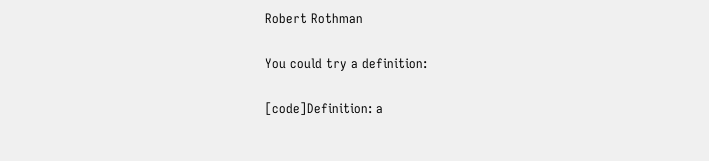Robert Rothman

You could try a definition:

[code]Definition: a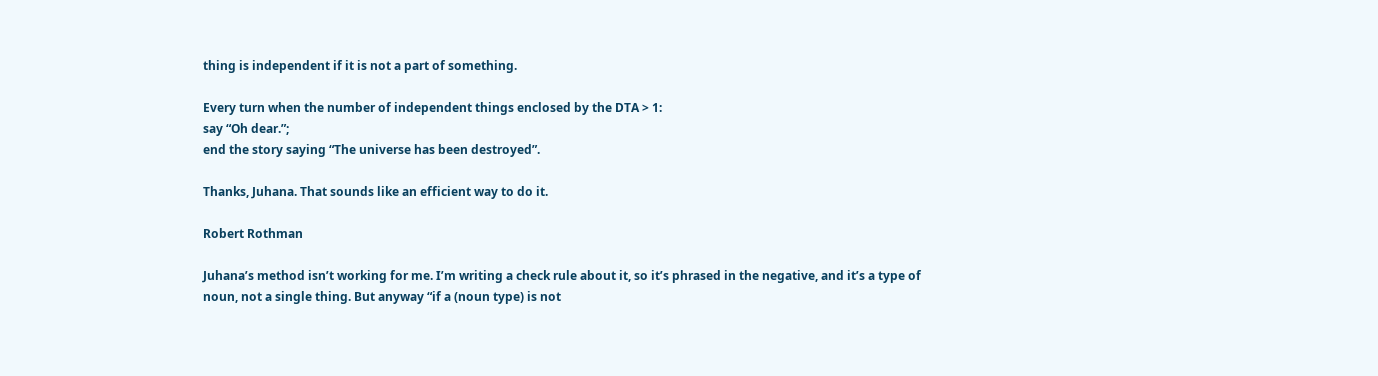thing is independent if it is not a part of something.

Every turn when the number of independent things enclosed by the DTA > 1:
say “Oh dear.”;
end the story saying “The universe has been destroyed”.

Thanks, Juhana. That sounds like an efficient way to do it.

Robert Rothman

Juhana’s method isn’t working for me. I’m writing a check rule about it, so it’s phrased in the negative, and it’s a type of noun, not a single thing. But anyway “if a (noun type) is not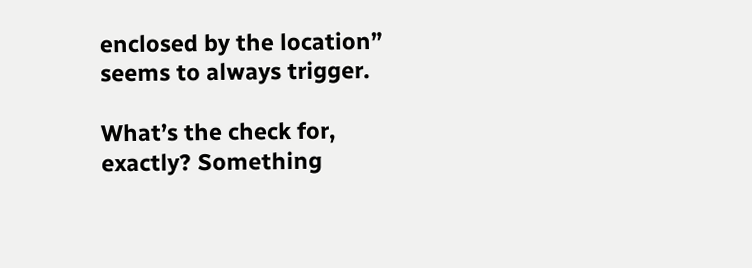enclosed by the location” seems to always trigger.

What’s the check for, exactly? Something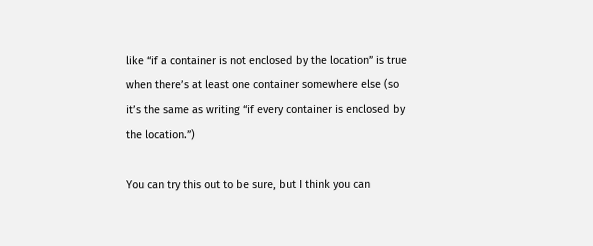like “if a container is not enclosed by the location” is true when there’s at least one container somewhere else (so it’s the same as writing “if every container is enclosed by the location.”)

You can try this out to be sure, but I think you can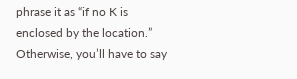phrase it as “if no K is enclosed by the location.” Otherwise, you’ll have to say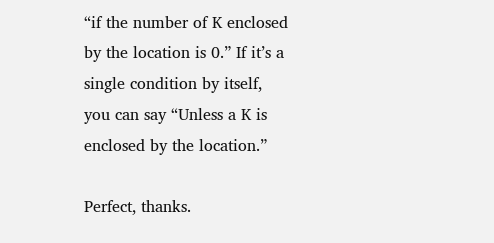“if the number of K enclosed by the location is 0.” If it’s a single condition by itself, you can say “Unless a K is enclosed by the location.”

Perfect, thanks.